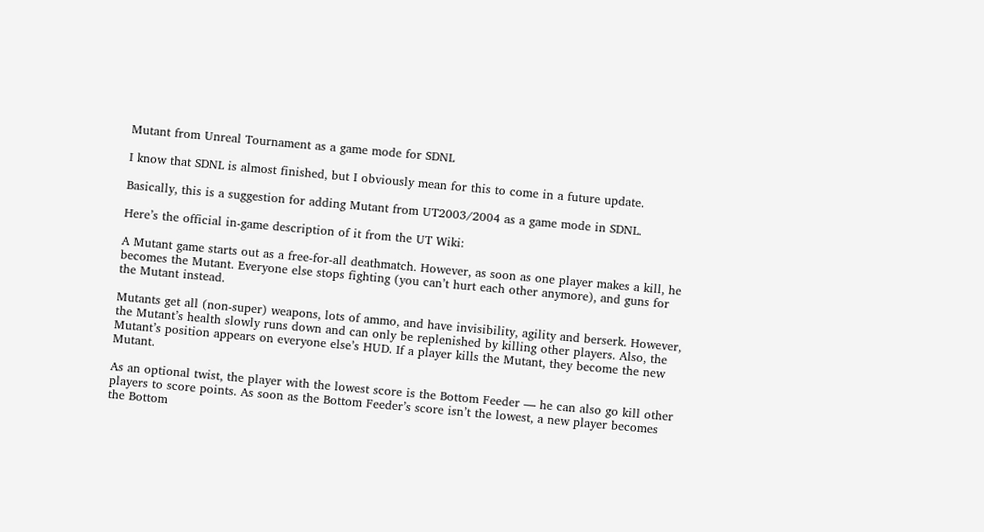Mutant from Unreal Tournament as a game mode for SDNL

I know that SDNL is almost finished, but I obviously mean for this to come in a future update.

Basically, this is a suggestion for adding Mutant from UT2003/2004 as a game mode in SDNL.

Here’s the official in-game description of it from the UT Wiki:

A Mutant game starts out as a free-for-all deathmatch. However, as soon as one player makes a kill, he becomes the Mutant. Everyone else stops fighting (you can’t hurt each other anymore), and guns for the Mutant instead.

Mutants get all (non-super) weapons, lots of ammo, and have invisibility, agility and berserk. However, the Mutant’s health slowly runs down and can only be replenished by killing other players. Also, the Mutant’s position appears on everyone else’s HUD. If a player kills the Mutant, they become the new Mutant.

As an optional twist, the player with the lowest score is the Bottom Feeder — he can also go kill other players to score points. As soon as the Bottom Feeder’s score isn’t the lowest, a new player becomes the Bottom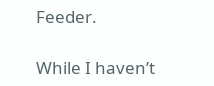Feeder.

While I haven’t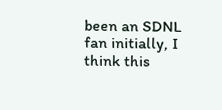been an SDNL fan initially, I think this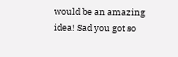would be an amazing idea! Sad you got so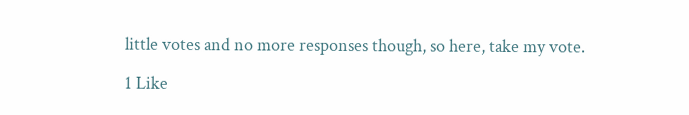little votes and no more responses though, so here, take my vote.

1 Like